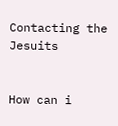Contacting the Jesuits


How can i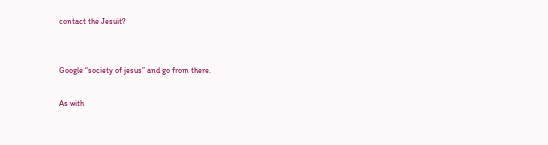contact the Jesuit?


Google “society of jesus” and go from there.

As with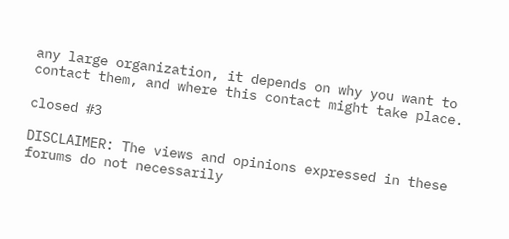any large organization, it depends on why you want to contact them, and where this contact might take place.

closed #3

DISCLAIMER: The views and opinions expressed in these forums do not necessarily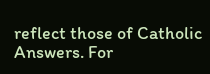reflect those of Catholic Answers. For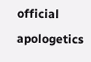official apologetics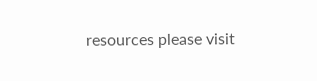resources please visit